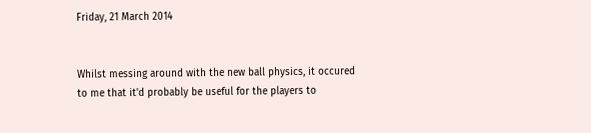Friday, 21 March 2014


Whilst messing around with the new ball physics, it occured to me that it'd probably be useful for the players to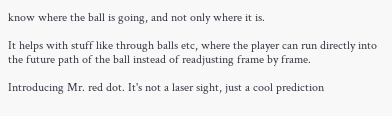know where the ball is going, and not only where it is.

It helps with stuff like through balls etc, where the player can run directly into the future path of the ball instead of readjusting frame by frame.

Introducing Mr. red dot. It's not a laser sight, just a cool prediction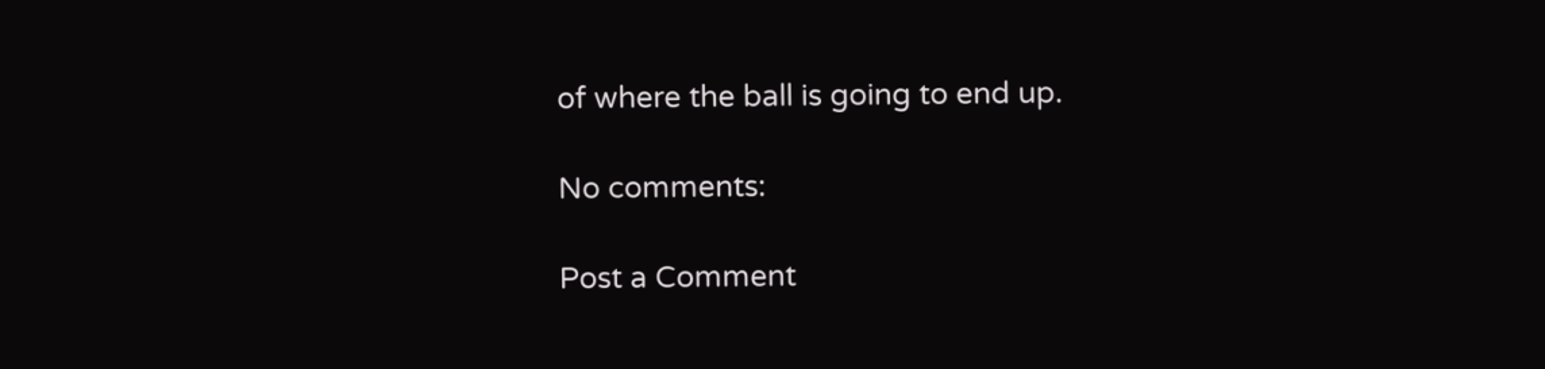of where the ball is going to end up.

No comments:

Post a Comment